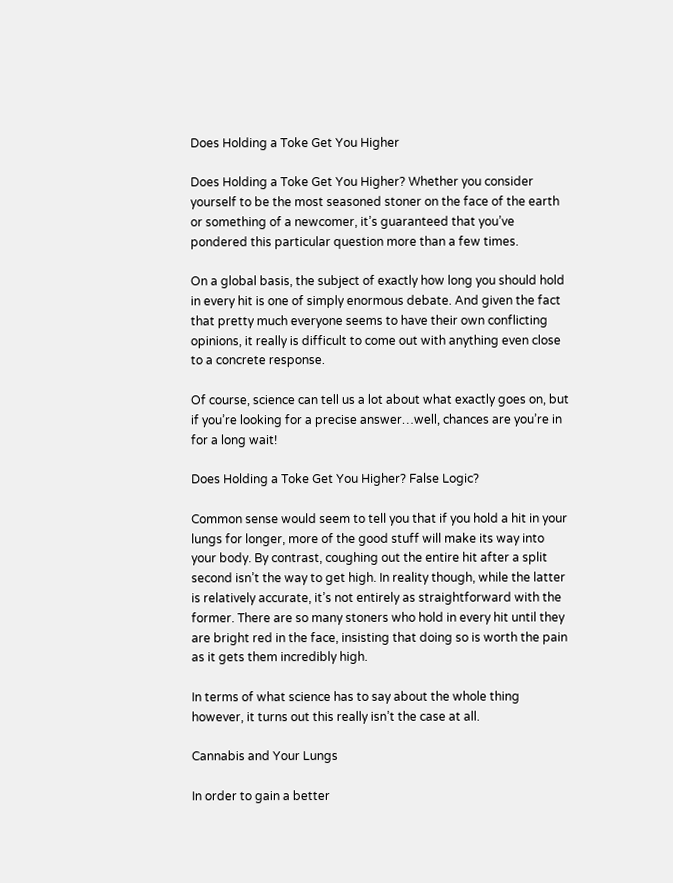Does Holding a Toke Get You Higher

Does Holding a Toke Get You Higher? Whether you consider yourself to be the most seasoned stoner on the face of the earth or something of a newcomer, it’s guaranteed that you’ve pondered this particular question more than a few times.

On a global basis, the subject of exactly how long you should hold in every hit is one of simply enormous debate. And given the fact that pretty much everyone seems to have their own conflicting opinions, it really is difficult to come out with anything even close to a concrete response.

Of course, science can tell us a lot about what exactly goes on, but if you’re looking for a precise answer…well, chances are you’re in for a long wait!

Does Holding a Toke Get You Higher? False Logic?

Common sense would seem to tell you that if you hold a hit in your lungs for longer, more of the good stuff will make its way into your body. By contrast, coughing out the entire hit after a split second isn’t the way to get high. In reality though, while the latter is relatively accurate, it’s not entirely as straightforward with the former. There are so many stoners who hold in every hit until they are bright red in the face, insisting that doing so is worth the pain as it gets them incredibly high.

In terms of what science has to say about the whole thing however, it turns out this really isn’t the case at all.

Cannabis and Your Lungs

In order to gain a better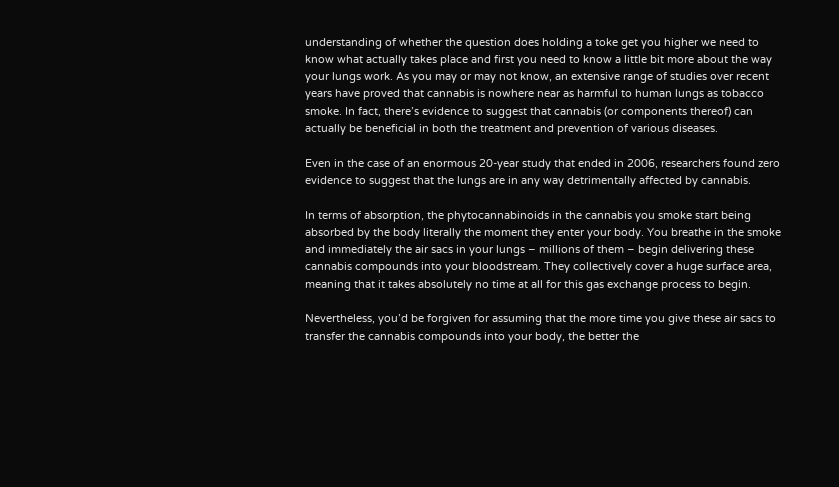understanding of whether the question does holding a toke get you higher we need to know what actually takes place and first you need to know a little bit more about the way your lungs work. As you may or may not know, an extensive range of studies over recent years have proved that cannabis is nowhere near as harmful to human lungs as tobacco smoke. In fact, there’s evidence to suggest that cannabis (or components thereof) can actually be beneficial in both the treatment and prevention of various diseases.

Even in the case of an enormous 20-year study that ended in 2006, researchers found zero evidence to suggest that the lungs are in any way detrimentally affected by cannabis.

In terms of absorption, the phytocannabinoids in the cannabis you smoke start being absorbed by the body literally the moment they enter your body. You breathe in the smoke and immediately the air sacs in your lungs – millions of them – begin delivering these cannabis compounds into your bloodstream. They collectively cover a huge surface area, meaning that it takes absolutely no time at all for this gas exchange process to begin.

Nevertheless, you’d be forgiven for assuming that the more time you give these air sacs to transfer the cannabis compounds into your body, the better the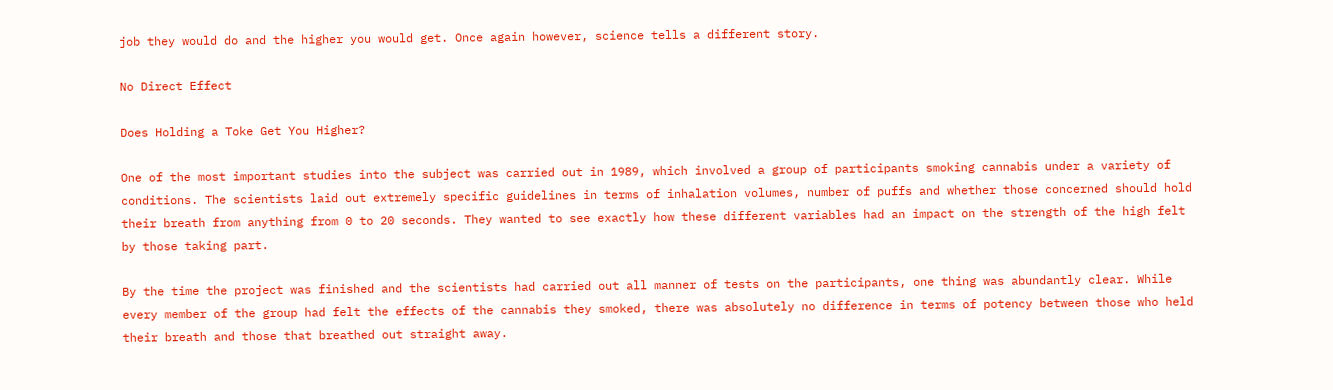job they would do and the higher you would get. Once again however, science tells a different story.

No Direct Effect

Does Holding a Toke Get You Higher?

One of the most important studies into the subject was carried out in 1989, which involved a group of participants smoking cannabis under a variety of conditions. The scientists laid out extremely specific guidelines in terms of inhalation volumes, number of puffs and whether those concerned should hold their breath from anything from 0 to 20 seconds. They wanted to see exactly how these different variables had an impact on the strength of the high felt by those taking part.

By the time the project was finished and the scientists had carried out all manner of tests on the participants, one thing was abundantly clear. While every member of the group had felt the effects of the cannabis they smoked, there was absolutely no difference in terms of potency between those who held their breath and those that breathed out straight away.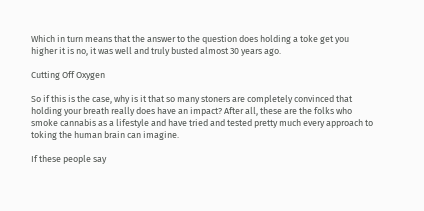Which in turn means that the answer to the question does holding a toke get you higher it is no, it was well and truly busted almost 30 years ago.

Cutting Off Oxygen

So if this is the case, why is it that so many stoners are completely convinced that holding your breath really does have an impact? After all, these are the folks who smoke cannabis as a lifestyle and have tried and tested pretty much every approach to toking the human brain can imagine.

If these people say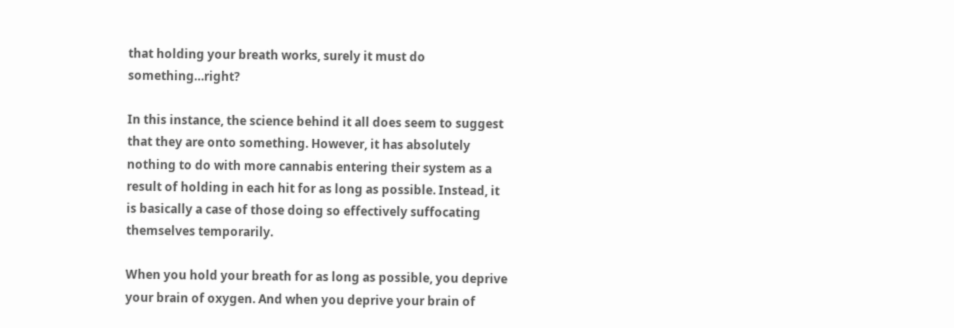that holding your breath works, surely it must do something…right?

In this instance, the science behind it all does seem to suggest that they are onto something. However, it has absolutely nothing to do with more cannabis entering their system as a result of holding in each hit for as long as possible. Instead, it is basically a case of those doing so effectively suffocating themselves temporarily.

When you hold your breath for as long as possible, you deprive your brain of oxygen. And when you deprive your brain of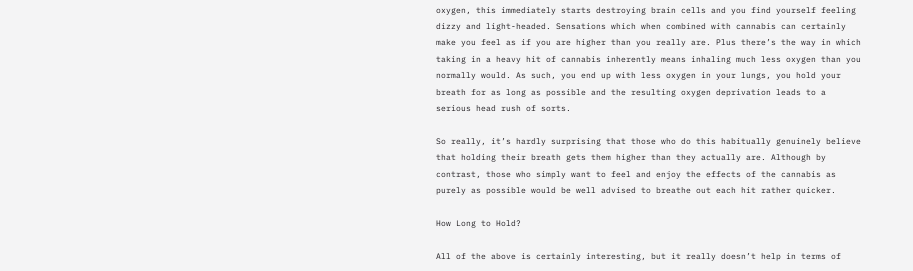oxygen, this immediately starts destroying brain cells and you find yourself feeling dizzy and light-headed. Sensations which when combined with cannabis can certainly make you feel as if you are higher than you really are. Plus there’s the way in which taking in a heavy hit of cannabis inherently means inhaling much less oxygen than you normally would. As such, you end up with less oxygen in your lungs, you hold your breath for as long as possible and the resulting oxygen deprivation leads to a serious head rush of sorts.

So really, it’s hardly surprising that those who do this habitually genuinely believe that holding their breath gets them higher than they actually are. Although by contrast, those who simply want to feel and enjoy the effects of the cannabis as purely as possible would be well advised to breathe out each hit rather quicker.

How Long to Hold?

All of the above is certainly interesting, but it really doesn’t help in terms of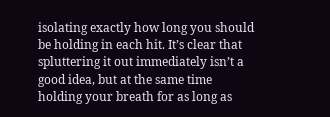isolating exactly how long you should be holding in each hit. It’s clear that spluttering it out immediately isn’t a good idea, but at the same time holding your breath for as long as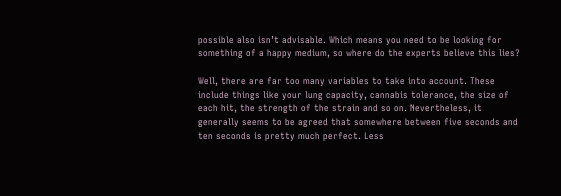possible also isn’t advisable. Which means you need to be looking for something of a happy medium, so where do the experts believe this lies?

Well, there are far too many variables to take into account. These include things like your lung capacity, cannabis tolerance, the size of each hit, the strength of the strain and so on. Nevertheless, it generally seems to be agreed that somewhere between five seconds and ten seconds is pretty much perfect. Less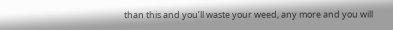than this and you’ll waste your weed, any more and you will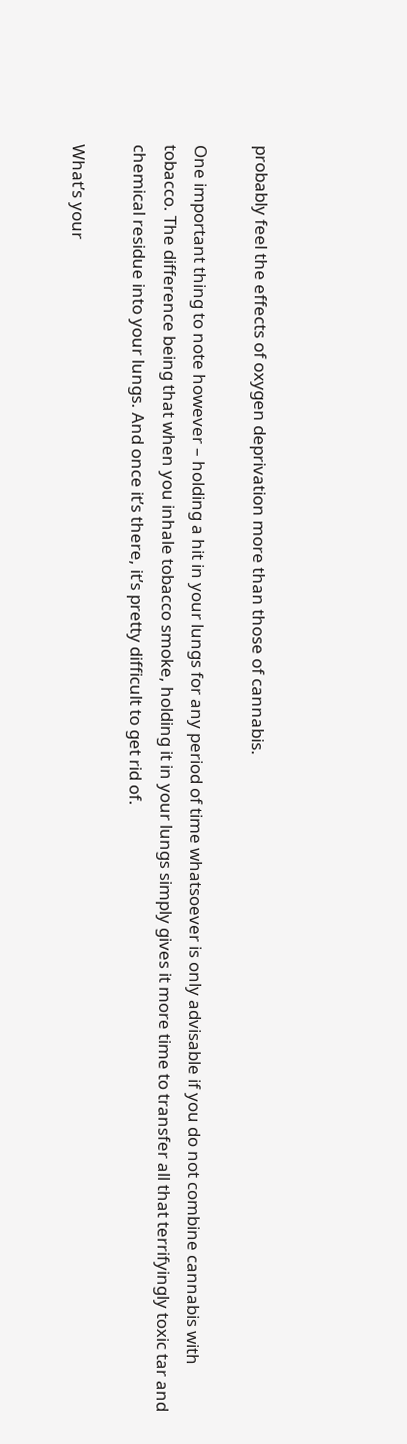probably feel the effects of oxygen deprivation more than those of cannabis.

One important thing to note however – holding a hit in your lungs for any period of time whatsoever is only advisable if you do not combine cannabis with tobacco. The difference being that when you inhale tobacco smoke, holding it in your lungs simply gives it more time to transfer all that terrifyingly toxic tar and chemical residue into your lungs. And once it’s there, it’s pretty difficult to get rid of.

What’s your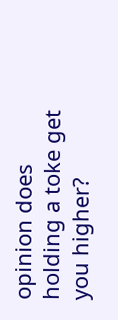opinion does holding a toke get you higher?